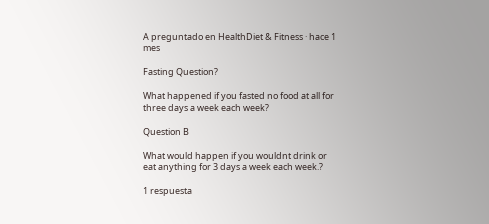A preguntado en HealthDiet & Fitness · hace 1 mes

Fasting Question?

What happened if you fasted no food at all for three days a week each week?

Question B

What would happen if you wouldnt drink or eat anything for 3 days a week each week.?

1 respuesta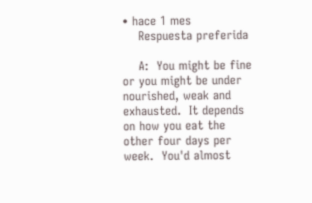• hace 1 mes
    Respuesta preferida

    A:  You might be fine or you might be under nourished, weak and exhausted.  It depends on how you eat the other four days per week.  You'd almost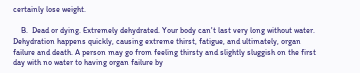certainly lose weight.

    B.  Dead or dying. Extremely dehydrated. Your body can't last very long without water.  Dehydration happens quickly, causing extreme thirst, fatigue, and ultimately, organ failure and death. A person may go from feeling thirsty and slightly sluggish on the first day with no water to having organ failure by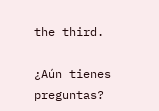the third.

¿Aún tienes preguntas?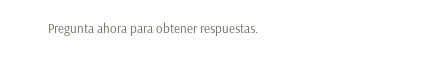Pregunta ahora para obtener respuestas.